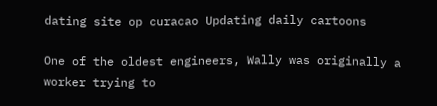dating site op curacao Updating daily cartoons

One of the oldest engineers, Wally was originally a worker trying to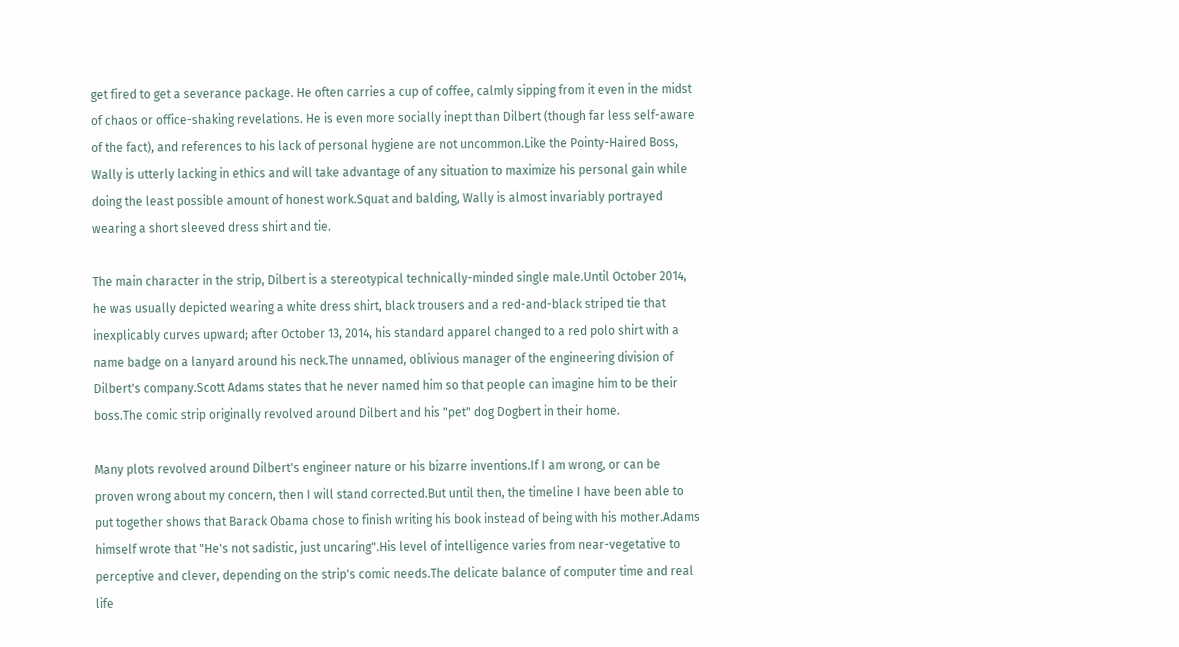get fired to get a severance package. He often carries a cup of coffee, calmly sipping from it even in the midst of chaos or office-shaking revelations. He is even more socially inept than Dilbert (though far less self-aware of the fact), and references to his lack of personal hygiene are not uncommon.Like the Pointy-Haired Boss, Wally is utterly lacking in ethics and will take advantage of any situation to maximize his personal gain while doing the least possible amount of honest work.Squat and balding, Wally is almost invariably portrayed wearing a short sleeved dress shirt and tie.

The main character in the strip, Dilbert is a stereotypical technically-minded single male.Until October 2014, he was usually depicted wearing a white dress shirt, black trousers and a red-and-black striped tie that inexplicably curves upward; after October 13, 2014, his standard apparel changed to a red polo shirt with a name badge on a lanyard around his neck.The unnamed, oblivious manager of the engineering division of Dilbert's company.Scott Adams states that he never named him so that people can imagine him to be their boss.The comic strip originally revolved around Dilbert and his "pet" dog Dogbert in their home.

Many plots revolved around Dilbert's engineer nature or his bizarre inventions.If I am wrong, or can be proven wrong about my concern, then I will stand corrected.But until then, the timeline I have been able to put together shows that Barack Obama chose to finish writing his book instead of being with his mother.Adams himself wrote that "He's not sadistic, just uncaring".His level of intelligence varies from near-vegetative to perceptive and clever, depending on the strip's comic needs.The delicate balance of computer time and real life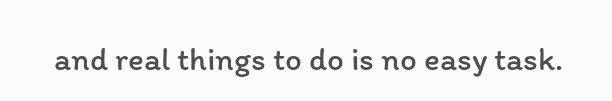and real things to do is no easy task.